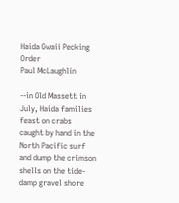Haida Gwaii Pecking Order
Paul McLaughlin

--in Old Massett in July, Haida families feast on crabs
caught by hand in the North Pacific surf
and dump the crimson shells on the tide-damp gravel shore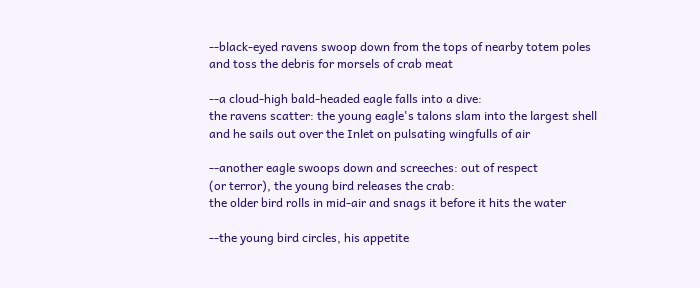--black-eyed ravens swoop down from the tops of nearby totem poles
and toss the debris for morsels of crab meat

--a cloud-high bald-headed eagle falls into a dive:
the ravens scatter: the young eagle's talons slam into the largest shell
and he sails out over the Inlet on pulsating wingfulls of air

--another eagle swoops down and screeches: out of respect
(or terror), the young bird releases the crab:
the older bird rolls in mid-air and snags it before it hits the water

--the young bird circles, his appetite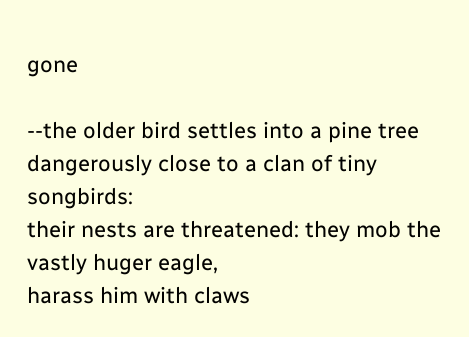gone

--the older bird settles into a pine tree
dangerously close to a clan of tiny songbirds:
their nests are threatened: they mob the vastly huger eagle,
harass him with claws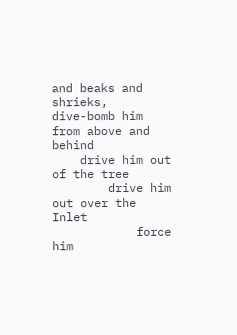and beaks and shrieks,
dive-bomb him from above and behind
    drive him out of the tree
        drive him out over the Inlet
            force him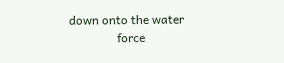down onto the water
                force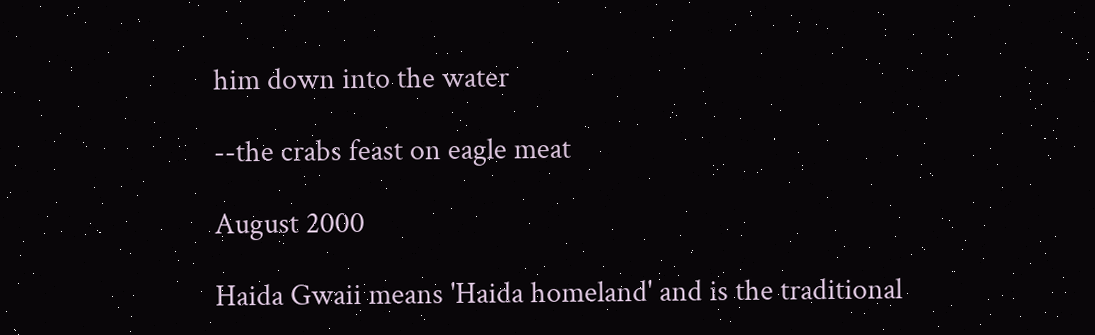him down into the water

--the crabs feast on eagle meat

August 2000

Haida Gwaii means 'Haida homeland' and is the traditional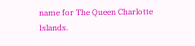name for The Queen Charlotte Islands.